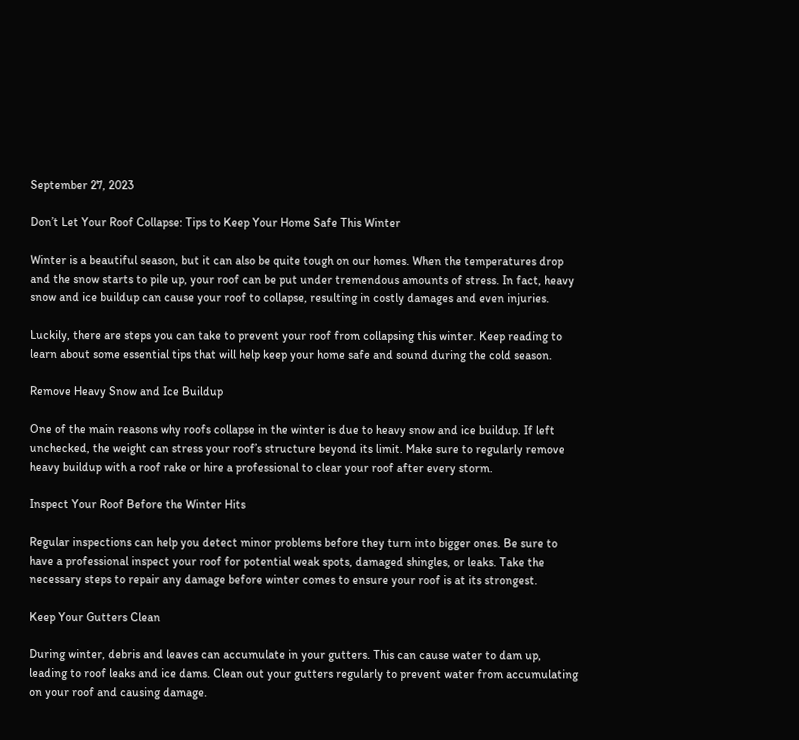September 27, 2023

Don’t Let Your Roof Collapse: Tips to Keep Your Home Safe This Winter

Winter is a beautiful season, but it can also be quite tough on our homes. When the temperatures drop and the snow starts to pile up, your roof can be put under tremendous amounts of stress. In fact, heavy snow and ice buildup can cause your roof to collapse, resulting in costly damages and even injuries.

Luckily, there are steps you can take to prevent your roof from collapsing this winter. Keep reading to learn about some essential tips that will help keep your home safe and sound during the cold season.

Remove Heavy Snow and Ice Buildup

One of the main reasons why roofs collapse in the winter is due to heavy snow and ice buildup. If left unchecked, the weight can stress your roof’s structure beyond its limit. Make sure to regularly remove heavy buildup with a roof rake or hire a professional to clear your roof after every storm.

Inspect Your Roof Before the Winter Hits

Regular inspections can help you detect minor problems before they turn into bigger ones. Be sure to have a professional inspect your roof for potential weak spots, damaged shingles, or leaks. Take the necessary steps to repair any damage before winter comes to ensure your roof is at its strongest.

Keep Your Gutters Clean

During winter, debris and leaves can accumulate in your gutters. This can cause water to dam up, leading to roof leaks and ice dams. Clean out your gutters regularly to prevent water from accumulating on your roof and causing damage.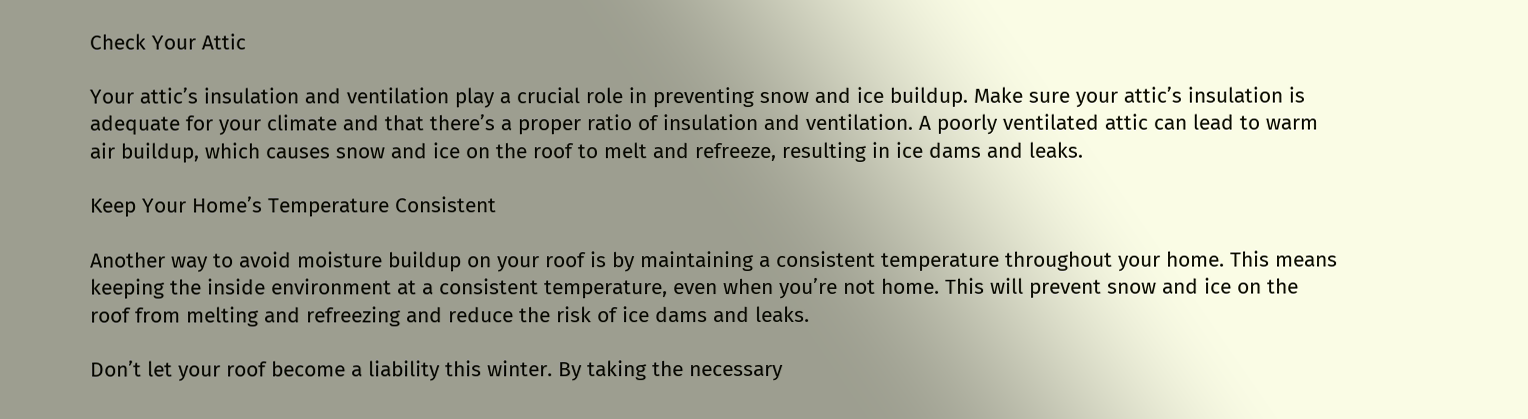Check Your Attic

Your attic’s insulation and ventilation play a crucial role in preventing snow and ice buildup. Make sure your attic’s insulation is adequate for your climate and that there’s a proper ratio of insulation and ventilation. A poorly ventilated attic can lead to warm air buildup, which causes snow and ice on the roof to melt and refreeze, resulting in ice dams and leaks.

Keep Your Home’s Temperature Consistent

Another way to avoid moisture buildup on your roof is by maintaining a consistent temperature throughout your home. This means keeping the inside environment at a consistent temperature, even when you’re not home. This will prevent snow and ice on the roof from melting and refreezing and reduce the risk of ice dams and leaks.

Don’t let your roof become a liability this winter. By taking the necessary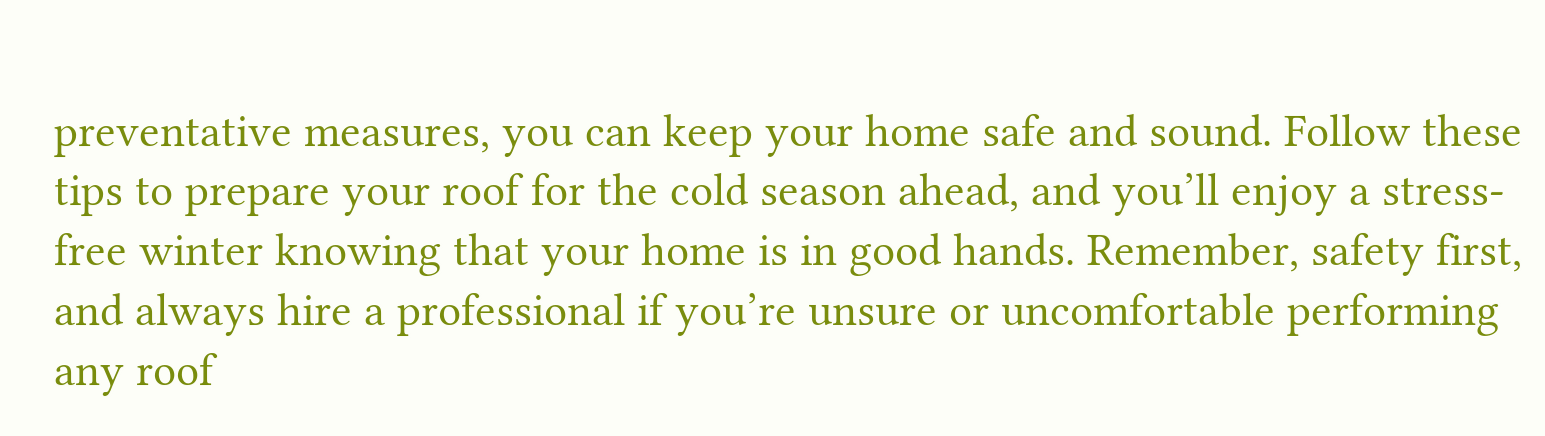preventative measures, you can keep your home safe and sound. Follow these tips to prepare your roof for the cold season ahead, and you’ll enjoy a stress-free winter knowing that your home is in good hands. Remember, safety first, and always hire a professional if you’re unsure or uncomfortable performing any roof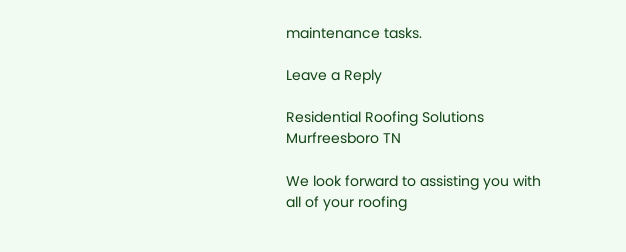maintenance tasks.

Leave a Reply

Residential Roofing Solutions Murfreesboro TN

We look forward to assisting you with all of your roofing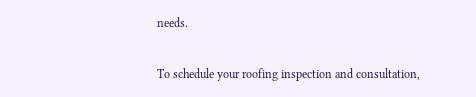needs.

To schedule your roofing inspection and consultation,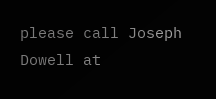please call Joseph Dowell at